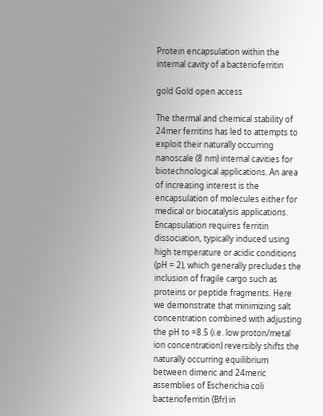Protein encapsulation within the internal cavity of a bacterioferritin

gold Gold open access

The thermal and chemical stability of 24mer ferritins has led to attempts to exploit their naturally occurring nanoscale (8 nm) internal cavities for biotechnological applications. An area of increasing interest is the encapsulation of molecules either for medical or biocatalysis applications. Encapsulation requires ferritin dissociation, typically induced using high temperature or acidic conditions (pH = 2), which generally precludes the inclusion of fragile cargo such as proteins or peptide fragments. Here we demonstrate that minimizing salt concentration combined with adjusting the pH to =8.5 (i.e. low proton/metal ion concentration) reversibly shifts the naturally occurring equilibrium between dimeric and 24meric assemblies of Escherichia coli bacterioferritin (Bfr) in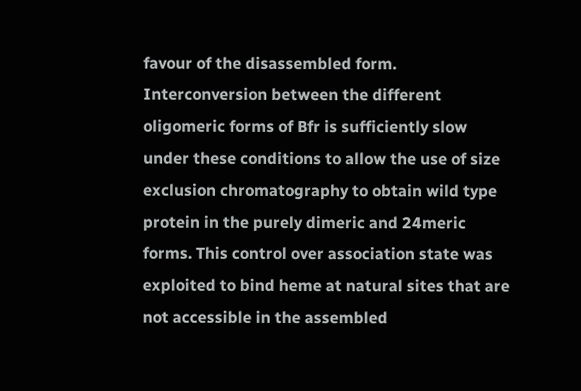favour of the disassembled form. Interconversion between the different oligomeric forms of Bfr is sufficiently slow under these conditions to allow the use of size exclusion chromatography to obtain wild type protein in the purely dimeric and 24meric forms. This control over association state was exploited to bind heme at natural sites that are not accessible in the assembled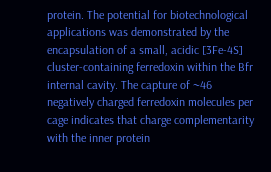protein. The potential for biotechnological applications was demonstrated by the encapsulation of a small, acidic [3Fe-4S] cluster-containing ferredoxin within the Bfr internal cavity. The capture of ~46 negatively charged ferredoxin molecules per cage indicates that charge complementarity with the inner protein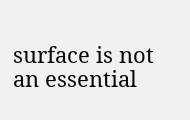surface is not an essential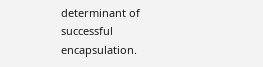determinant of successful encapsulation.